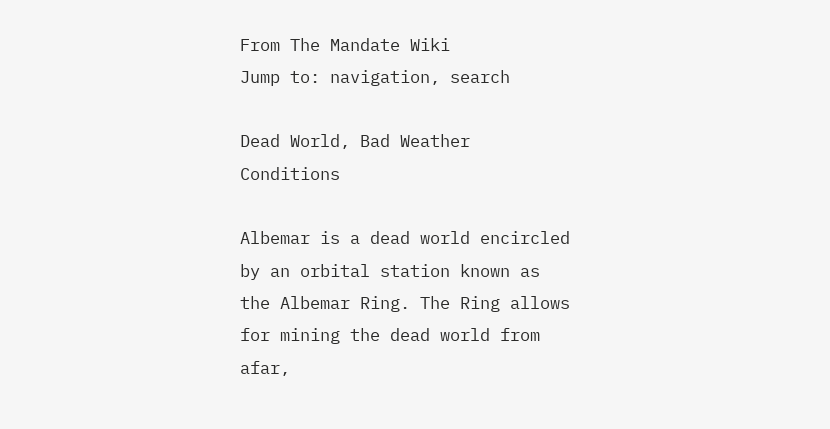From The Mandate Wiki
Jump to: navigation, search

Dead World, Bad Weather Conditions

Albemar is a dead world encircled by an orbital station known as the Albemar Ring. The Ring allows for mining the dead world from afar,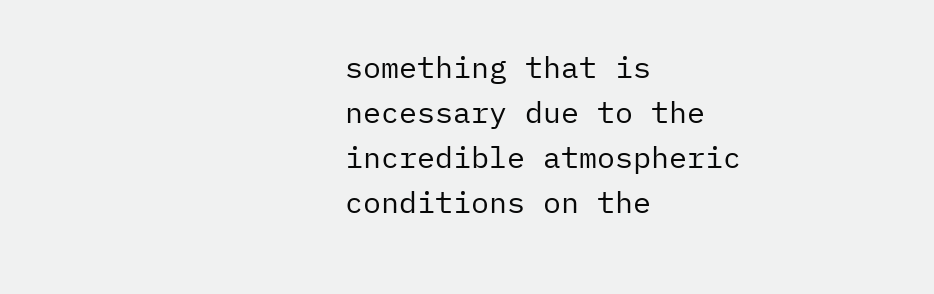something that is necessary due to the incredible atmospheric conditions on the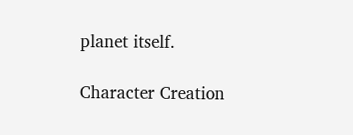planet itself.

Character Creation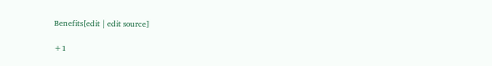Benefits[edit | edit source]

+1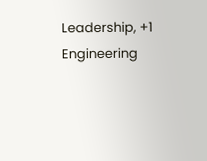Leadership, +1 Engineering